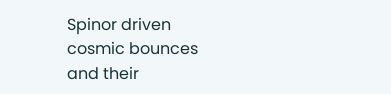Spinor driven cosmic bounces and their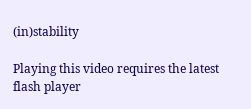(in)stability

Playing this video requires the latest flash player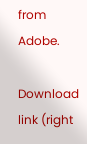from Adobe.

Download link (right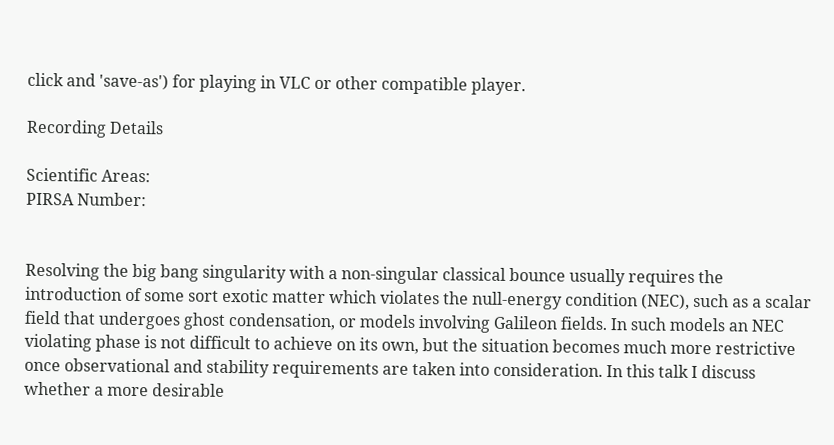click and 'save-as') for playing in VLC or other compatible player.

Recording Details

Scientific Areas:
PIRSA Number:


Resolving the big bang singularity with a non-singular classical bounce usually requires the introduction of some sort exotic matter which violates the null-energy condition (NEC), such as a scalar field that undergoes ghost condensation, or models involving Galileon fields. In such models an NEC violating phase is not difficult to achieve on its own, but the situation becomes much more restrictive once observational and stability requirements are taken into consideration. In this talk I discuss whether a more desirable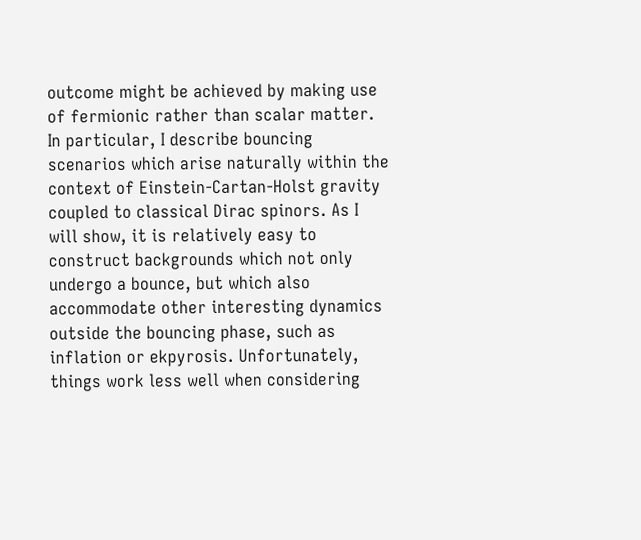outcome might be achieved by making use of fermionic rather than scalar matter. In particular, I describe bouncing scenarios which arise naturally within the context of Einstein-Cartan-Holst gravity coupled to classical Dirac spinors. As I will show, it is relatively easy to construct backgrounds which not only undergo a bounce, but which also accommodate other interesting dynamics outside the bouncing phase, such as inflation or ekpyrosis. Unfortunately, things work less well when considering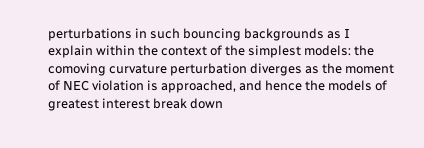perturbations in such bouncing backgrounds as I explain within the context of the simplest models: the comoving curvature perturbation diverges as the moment of NEC violation is approached, and hence the models of greatest interest break down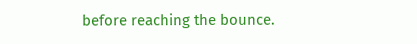before reaching the bounce.